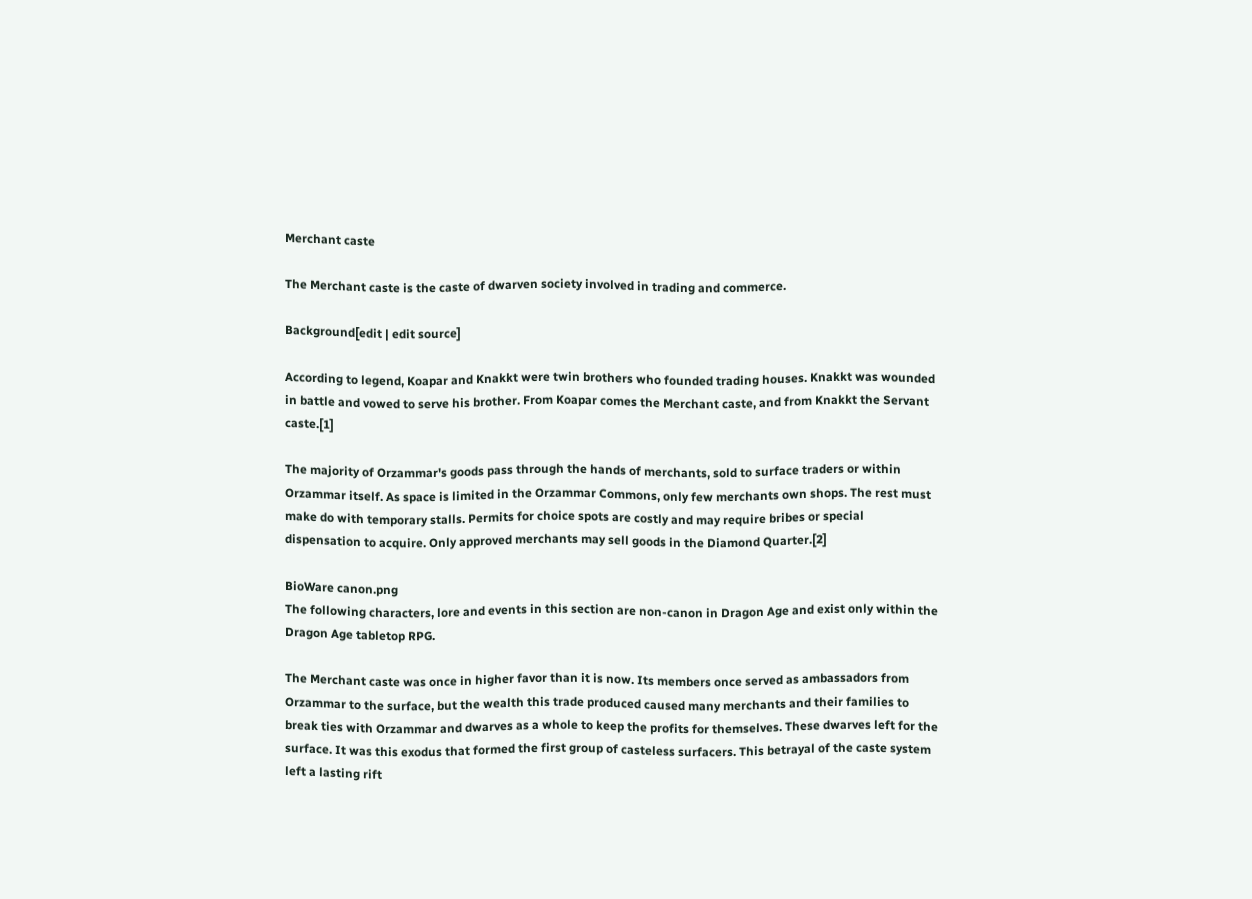Merchant caste

The Merchant caste is the caste of dwarven society involved in trading and commerce.

Background[edit | edit source]

According to legend, Koapar and Knakkt were twin brothers who founded trading houses. Knakkt was wounded in battle and vowed to serve his brother. From Koapar comes the Merchant caste, and from Knakkt the Servant caste.[1]

The majority of Orzammar's goods pass through the hands of merchants, sold to surface traders or within Orzammar itself. As space is limited in the Orzammar Commons, only few merchants own shops. The rest must make do with temporary stalls. Permits for choice spots are costly and may require bribes or special dispensation to acquire. Only approved merchants may sell goods in the Diamond Quarter.[2]

BioWare canon.png
The following characters, lore and events in this section are non-canon in Dragon Age and exist only within the Dragon Age tabletop RPG.

The Merchant caste was once in higher favor than it is now. Its members once served as ambassadors from Orzammar to the surface, but the wealth this trade produced caused many merchants and their families to break ties with Orzammar and dwarves as a whole to keep the profits for themselves. These dwarves left for the surface. It was this exodus that formed the first group of casteless surfacers. This betrayal of the caste system left a lasting rift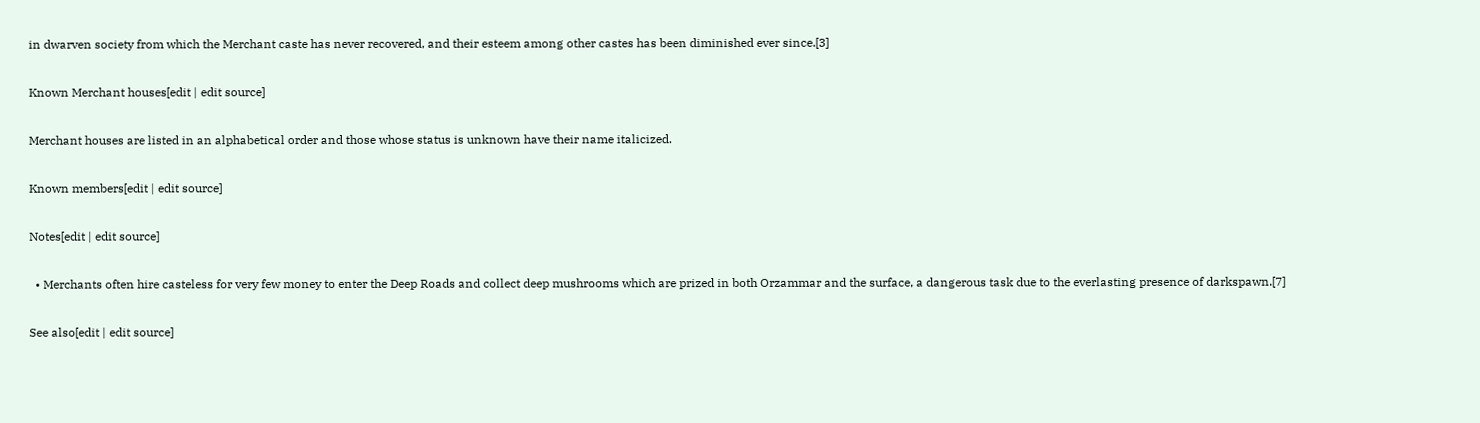in dwarven society from which the Merchant caste has never recovered, and their esteem among other castes has been diminished ever since.[3]

Known Merchant houses[edit | edit source]

Merchant houses are listed in an alphabetical order and those whose status is unknown have their name italicized.

Known members[edit | edit source]

Notes[edit | edit source]

  • Merchants often hire casteless for very few money to enter the Deep Roads and collect deep mushrooms which are prized in both Orzammar and the surface, a dangerous task due to the everlasting presence of darkspawn.[7]

See also[edit | edit source]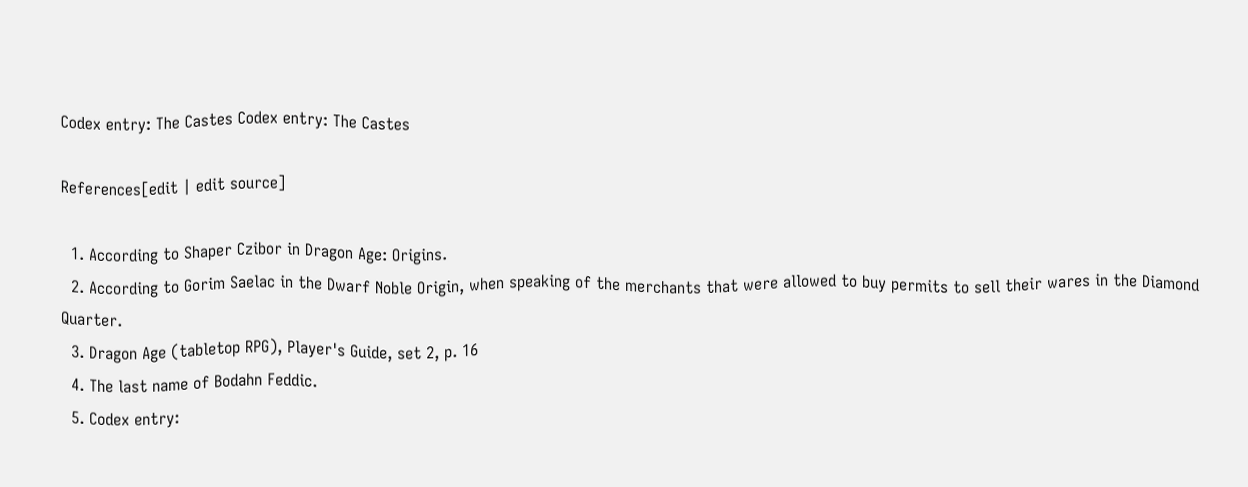Codex entry: The Castes Codex entry: The Castes

References[edit | edit source]

  1. According to Shaper Czibor in Dragon Age: Origins.
  2. According to Gorim Saelac in the Dwarf Noble Origin, when speaking of the merchants that were allowed to buy permits to sell their wares in the Diamond Quarter.
  3. Dragon Age (tabletop RPG), Player's Guide, set 2, p. 16
  4. The last name of Bodahn Feddic.
  5. Codex entry: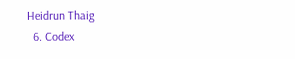Heidrun Thaig
  6. Codex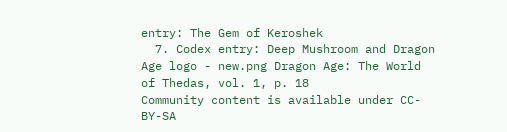entry: The Gem of Keroshek
  7. Codex entry: Deep Mushroom and Dragon Age logo - new.png Dragon Age: The World of Thedas, vol. 1, p. 18
Community content is available under CC-BY-SA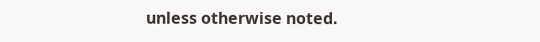unless otherwise noted.